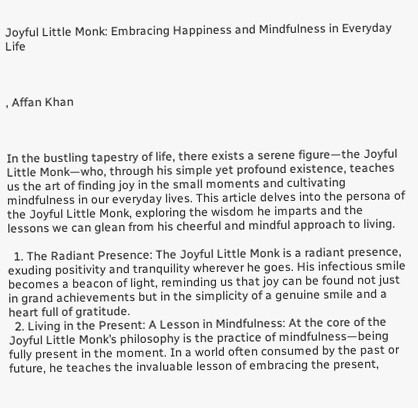Joyful Little Monk: Embracing Happiness and Mindfulness in Everyday Life



, Affan Khan



In the bustling tapestry of life, there exists a serene figure—the Joyful Little Monk—who, through his simple yet profound existence, teaches us the art of finding joy in the small moments and cultivating mindfulness in our everyday lives. This article delves into the persona of the Joyful Little Monk, exploring the wisdom he imparts and the lessons we can glean from his cheerful and mindful approach to living.

  1. The Radiant Presence: The Joyful Little Monk is a radiant presence, exuding positivity and tranquility wherever he goes. His infectious smile becomes a beacon of light, reminding us that joy can be found not just in grand achievements but in the simplicity of a genuine smile and a heart full of gratitude.
  2. Living in the Present: A Lesson in Mindfulness: At the core of the Joyful Little Monk’s philosophy is the practice of mindfulness—being fully present in the moment. In a world often consumed by the past or future, he teaches the invaluable lesson of embracing the present,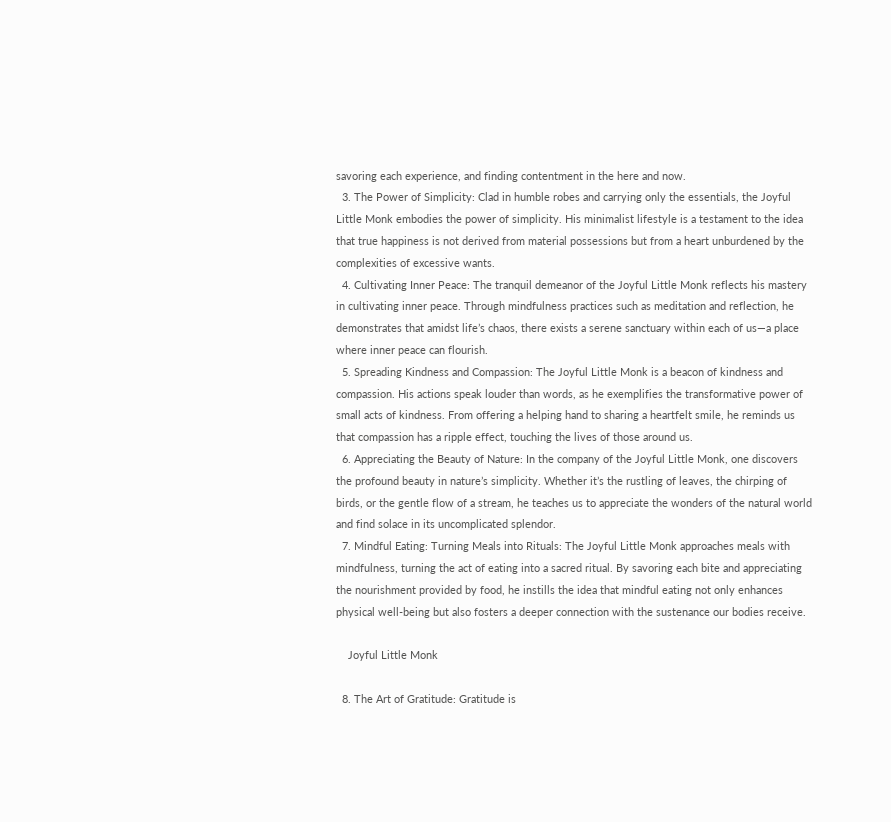savoring each experience, and finding contentment in the here and now.
  3. The Power of Simplicity: Clad in humble robes and carrying only the essentials, the Joyful Little Monk embodies the power of simplicity. His minimalist lifestyle is a testament to the idea that true happiness is not derived from material possessions but from a heart unburdened by the complexities of excessive wants.
  4. Cultivating Inner Peace: The tranquil demeanor of the Joyful Little Monk reflects his mastery in cultivating inner peace. Through mindfulness practices such as meditation and reflection, he demonstrates that amidst life’s chaos, there exists a serene sanctuary within each of us—a place where inner peace can flourish.
  5. Spreading Kindness and Compassion: The Joyful Little Monk is a beacon of kindness and compassion. His actions speak louder than words, as he exemplifies the transformative power of small acts of kindness. From offering a helping hand to sharing a heartfelt smile, he reminds us that compassion has a ripple effect, touching the lives of those around us.
  6. Appreciating the Beauty of Nature: In the company of the Joyful Little Monk, one discovers the profound beauty in nature’s simplicity. Whether it’s the rustling of leaves, the chirping of birds, or the gentle flow of a stream, he teaches us to appreciate the wonders of the natural world and find solace in its uncomplicated splendor.
  7. Mindful Eating: Turning Meals into Rituals: The Joyful Little Monk approaches meals with mindfulness, turning the act of eating into a sacred ritual. By savoring each bite and appreciating the nourishment provided by food, he instills the idea that mindful eating not only enhances physical well-being but also fosters a deeper connection with the sustenance our bodies receive.

    Joyful Little Monk

  8. The Art of Gratitude: Gratitude is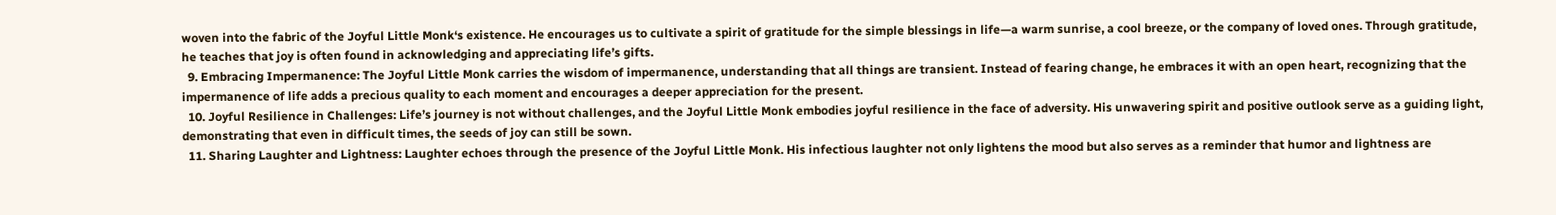woven into the fabric of the Joyful Little Monk‘s existence. He encourages us to cultivate a spirit of gratitude for the simple blessings in life—a warm sunrise, a cool breeze, or the company of loved ones. Through gratitude, he teaches that joy is often found in acknowledging and appreciating life’s gifts.
  9. Embracing Impermanence: The Joyful Little Monk carries the wisdom of impermanence, understanding that all things are transient. Instead of fearing change, he embraces it with an open heart, recognizing that the impermanence of life adds a precious quality to each moment and encourages a deeper appreciation for the present.
  10. Joyful Resilience in Challenges: Life’s journey is not without challenges, and the Joyful Little Monk embodies joyful resilience in the face of adversity. His unwavering spirit and positive outlook serve as a guiding light, demonstrating that even in difficult times, the seeds of joy can still be sown.
  11. Sharing Laughter and Lightness: Laughter echoes through the presence of the Joyful Little Monk. His infectious laughter not only lightens the mood but also serves as a reminder that humor and lightness are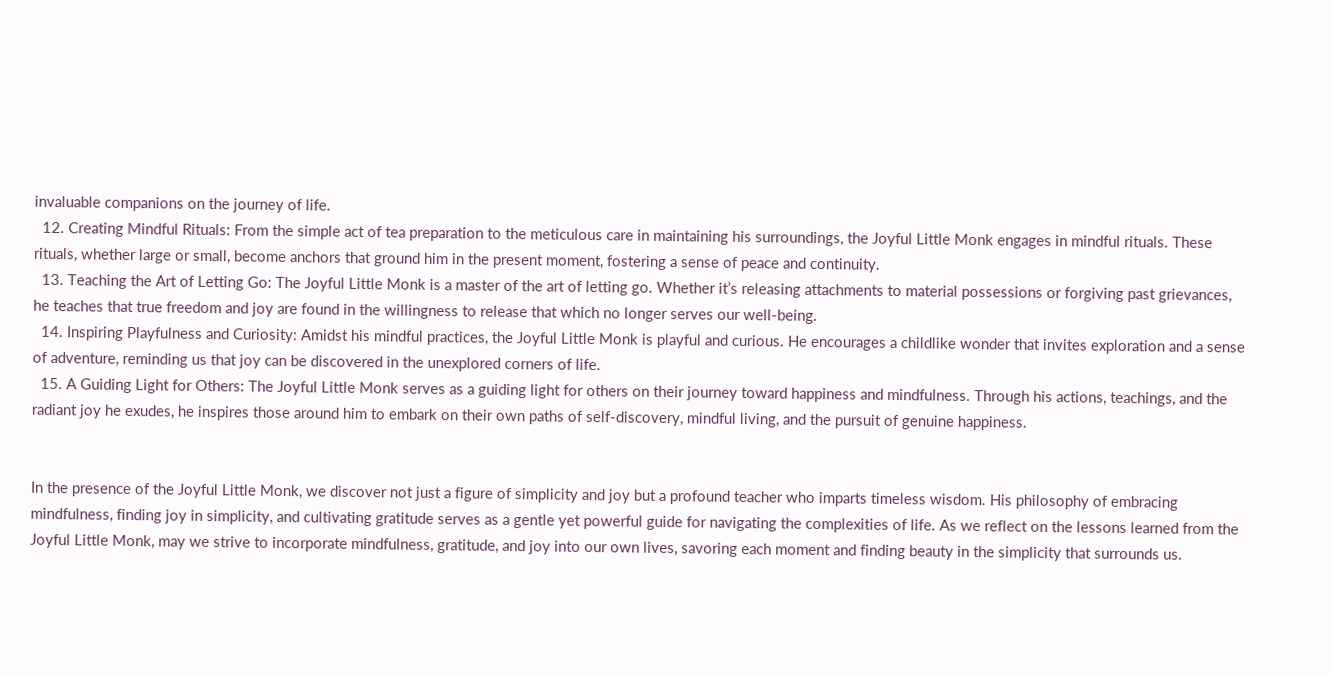invaluable companions on the journey of life.
  12. Creating Mindful Rituals: From the simple act of tea preparation to the meticulous care in maintaining his surroundings, the Joyful Little Monk engages in mindful rituals. These rituals, whether large or small, become anchors that ground him in the present moment, fostering a sense of peace and continuity.
  13. Teaching the Art of Letting Go: The Joyful Little Monk is a master of the art of letting go. Whether it’s releasing attachments to material possessions or forgiving past grievances, he teaches that true freedom and joy are found in the willingness to release that which no longer serves our well-being.
  14. Inspiring Playfulness and Curiosity: Amidst his mindful practices, the Joyful Little Monk is playful and curious. He encourages a childlike wonder that invites exploration and a sense of adventure, reminding us that joy can be discovered in the unexplored corners of life.
  15. A Guiding Light for Others: The Joyful Little Monk serves as a guiding light for others on their journey toward happiness and mindfulness. Through his actions, teachings, and the radiant joy he exudes, he inspires those around him to embark on their own paths of self-discovery, mindful living, and the pursuit of genuine happiness.


In the presence of the Joyful Little Monk, we discover not just a figure of simplicity and joy but a profound teacher who imparts timeless wisdom. His philosophy of embracing mindfulness, finding joy in simplicity, and cultivating gratitude serves as a gentle yet powerful guide for navigating the complexities of life. As we reflect on the lessons learned from the Joyful Little Monk, may we strive to incorporate mindfulness, gratitude, and joy into our own lives, savoring each moment and finding beauty in the simplicity that surrounds us.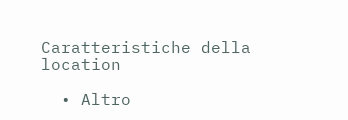Caratteristiche della location

  • Altro